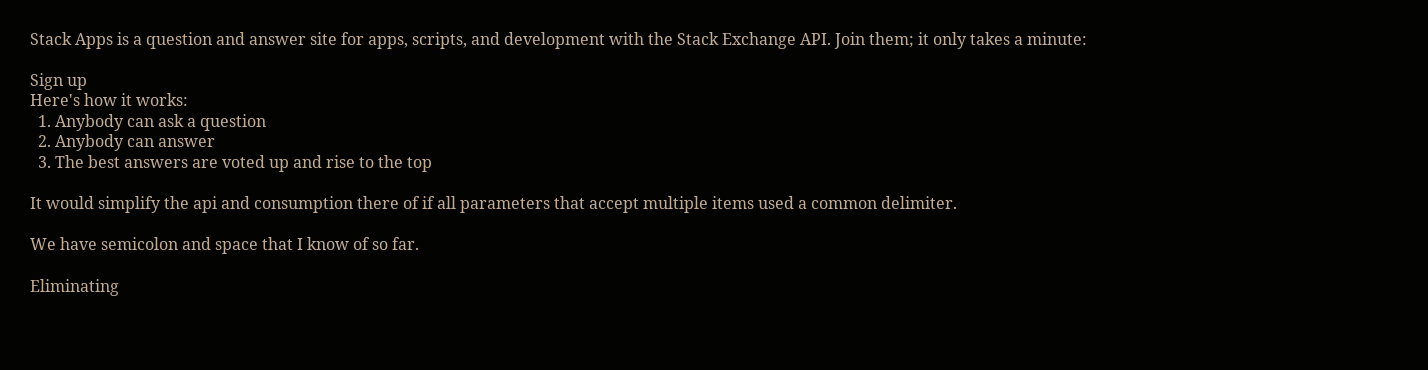Stack Apps is a question and answer site for apps, scripts, and development with the Stack Exchange API. Join them; it only takes a minute:

Sign up
Here's how it works:
  1. Anybody can ask a question
  2. Anybody can answer
  3. The best answers are voted up and rise to the top

It would simplify the api and consumption there of if all parameters that accept multiple items used a common delimiter.

We have semicolon and space that I know of so far.

Eliminating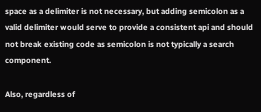space as a delimiter is not necessary, but adding semicolon as a valid delimiter would serve to provide a consistent api and should not break existing code as semicolon is not typically a search component.

Also, regardless of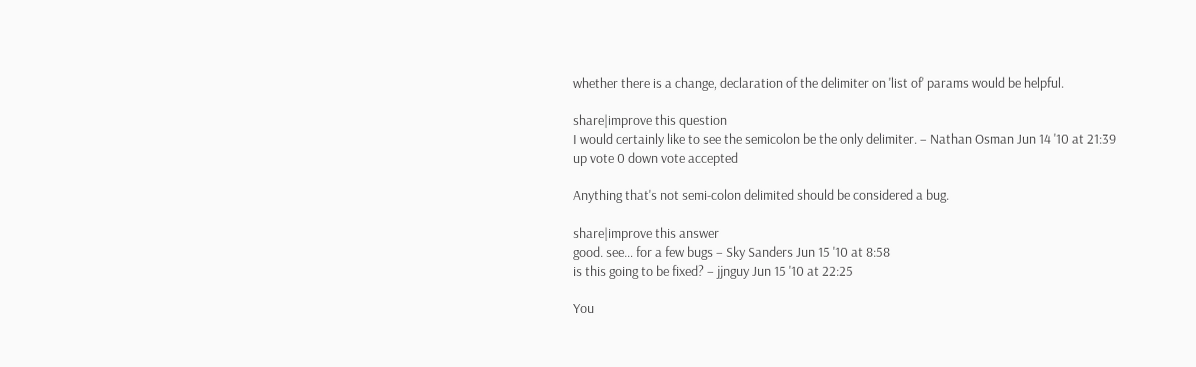whether there is a change, declaration of the delimiter on 'list of' params would be helpful.

share|improve this question
I would certainly like to see the semicolon be the only delimiter. – Nathan Osman Jun 14 '10 at 21:39
up vote 0 down vote accepted

Anything that's not semi-colon delimited should be considered a bug.

share|improve this answer
good. see… for a few bugs – Sky Sanders Jun 15 '10 at 8:58
is this going to be fixed? – jjnguy Jun 15 '10 at 22:25

You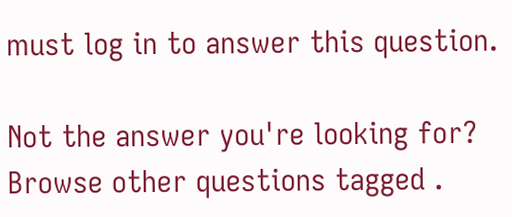must log in to answer this question.

Not the answer you're looking for? Browse other questions tagged .